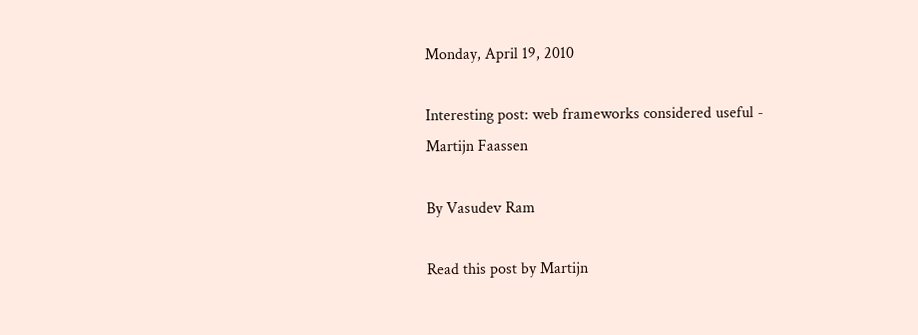Monday, April 19, 2010

Interesting post: web frameworks considered useful - Martijn Faassen

By Vasudev Ram

Read this post by Martijn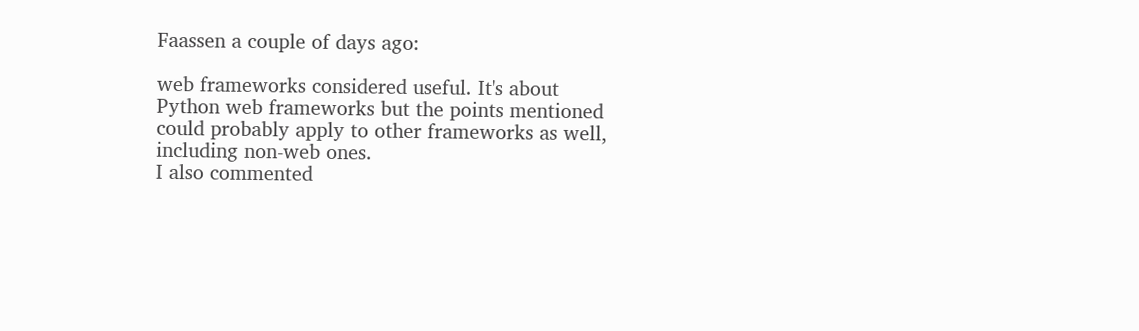Faassen a couple of days ago:

web frameworks considered useful. It's about Python web frameworks but the points mentioned could probably apply to other frameworks as well, including non-web ones.
I also commented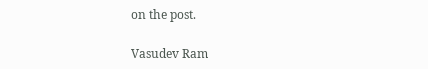on the post.

Vasudev Ram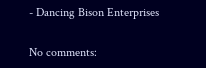- Dancing Bison Enterprises

No comments: